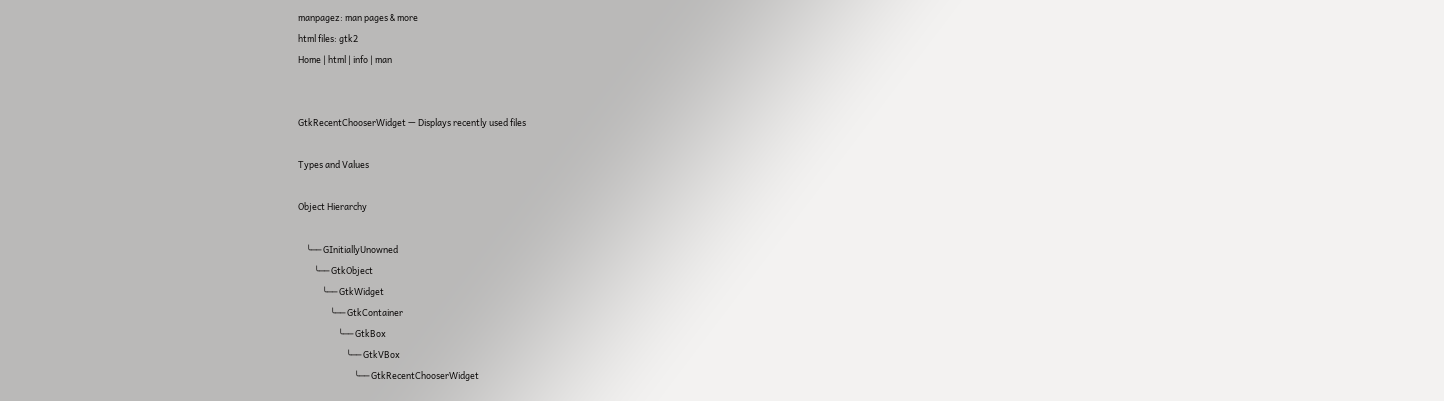manpagez: man pages & more
html files: gtk2
Home | html | info | man


GtkRecentChooserWidget — Displays recently used files

Types and Values

Object Hierarchy

    ╰── GInitiallyUnowned
        ╰── GtkObject
            ╰── GtkWidget
                ╰── GtkContainer
                    ╰── GtkBox
                        ╰── GtkVBox
                            ╰── GtkRecentChooserWidget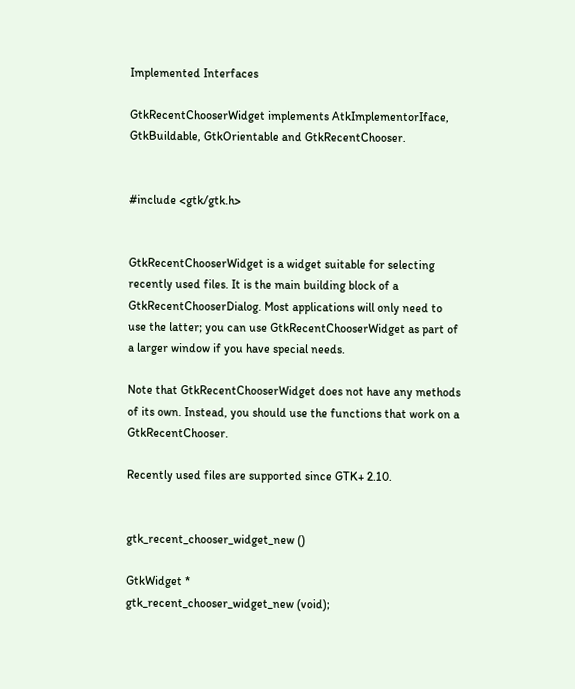Implemented Interfaces

GtkRecentChooserWidget implements AtkImplementorIface, GtkBuildable, GtkOrientable and GtkRecentChooser.


#include <gtk/gtk.h>


GtkRecentChooserWidget is a widget suitable for selecting recently used files. It is the main building block of a GtkRecentChooserDialog. Most applications will only need to use the latter; you can use GtkRecentChooserWidget as part of a larger window if you have special needs.

Note that GtkRecentChooserWidget does not have any methods of its own. Instead, you should use the functions that work on a GtkRecentChooser.

Recently used files are supported since GTK+ 2.10.


gtk_recent_chooser_widget_new ()

GtkWidget *
gtk_recent_chooser_widget_new (void);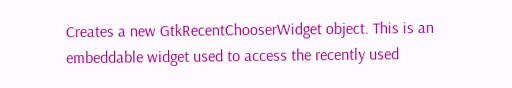Creates a new GtkRecentChooserWidget object. This is an embeddable widget used to access the recently used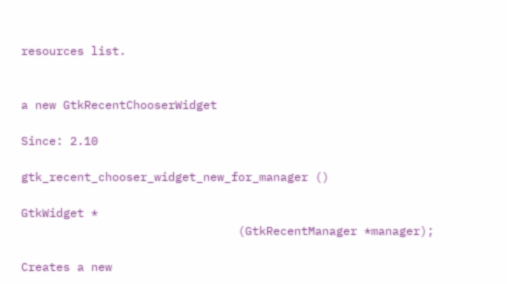resources list.


a new GtkRecentChooserWidget

Since: 2.10

gtk_recent_chooser_widget_new_for_manager ()

GtkWidget *
                               (GtkRecentManager *manager);

Creates a new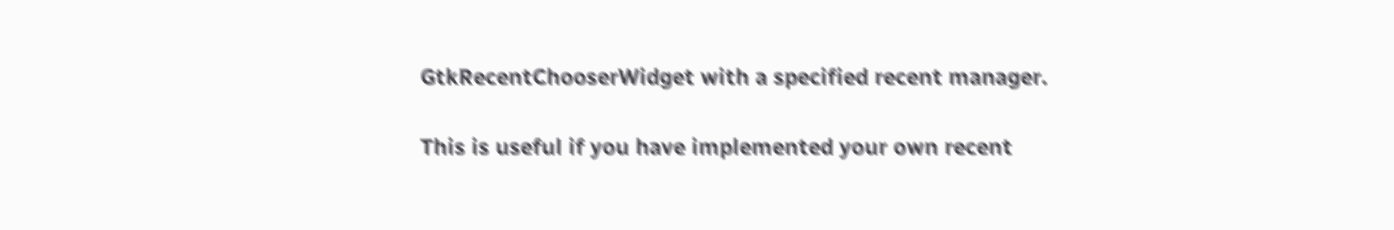GtkRecentChooserWidget with a specified recent manager.

This is useful if you have implemented your own recent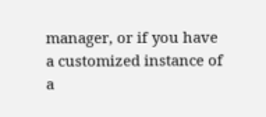manager, or if you have a customized instance of a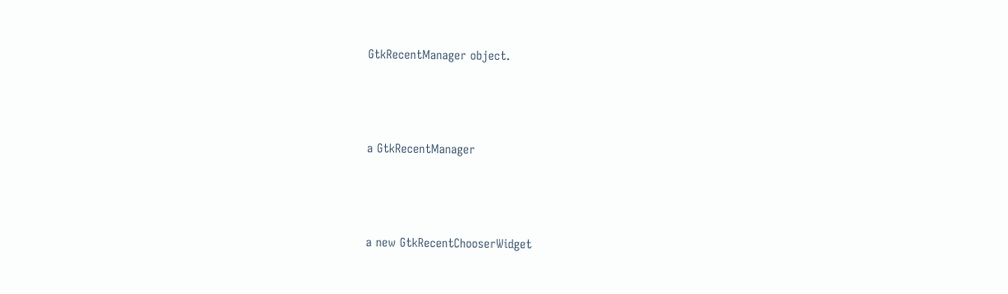GtkRecentManager object.



a GtkRecentManager



a new GtkRecentChooserWidget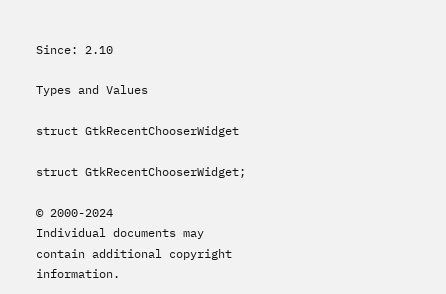Since: 2.10

Types and Values

struct GtkRecentChooserWidget

struct GtkRecentChooserWidget;

© 2000-2024
Individual documents may contain additional copyright information.